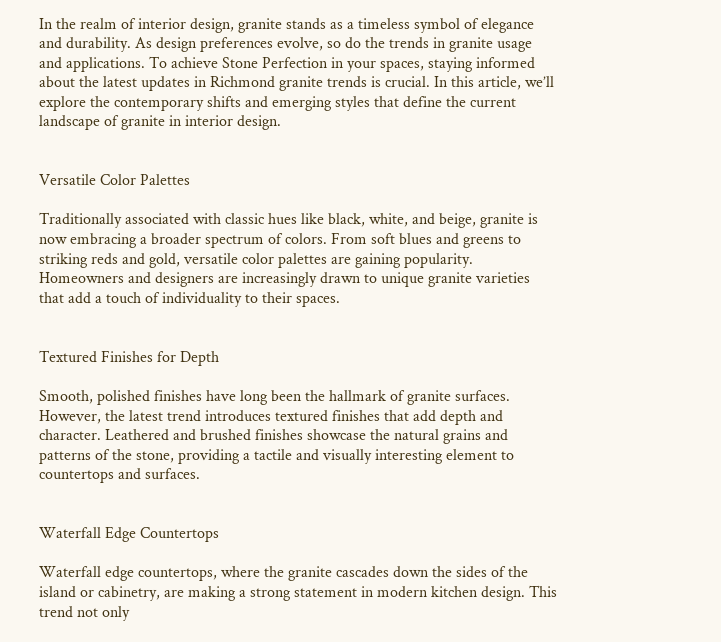In the realm of interior design, granite stands as a timeless symbol of elegance and durability. As design preferences evolve, so do the trends in granite usage and applications. To achieve Stone Perfection in your spaces, staying informed about the latest updates in Richmond granite trends is crucial. In this article, we’ll explore the contemporary shifts and emerging styles that define the current landscape of granite in interior design.


Versatile Color Palettes

Traditionally associated with classic hues like black, white, and beige, granite is now embracing a broader spectrum of colors. From soft blues and greens to striking reds and gold, versatile color palettes are gaining popularity. Homeowners and designers are increasingly drawn to unique granite varieties that add a touch of individuality to their spaces.


Textured Finishes for Depth

Smooth, polished finishes have long been the hallmark of granite surfaces. However, the latest trend introduces textured finishes that add depth and character. Leathered and brushed finishes showcase the natural grains and patterns of the stone, providing a tactile and visually interesting element to countertops and surfaces.


Waterfall Edge Countertops

Waterfall edge countertops, where the granite cascades down the sides of the island or cabinetry, are making a strong statement in modern kitchen design. This trend not only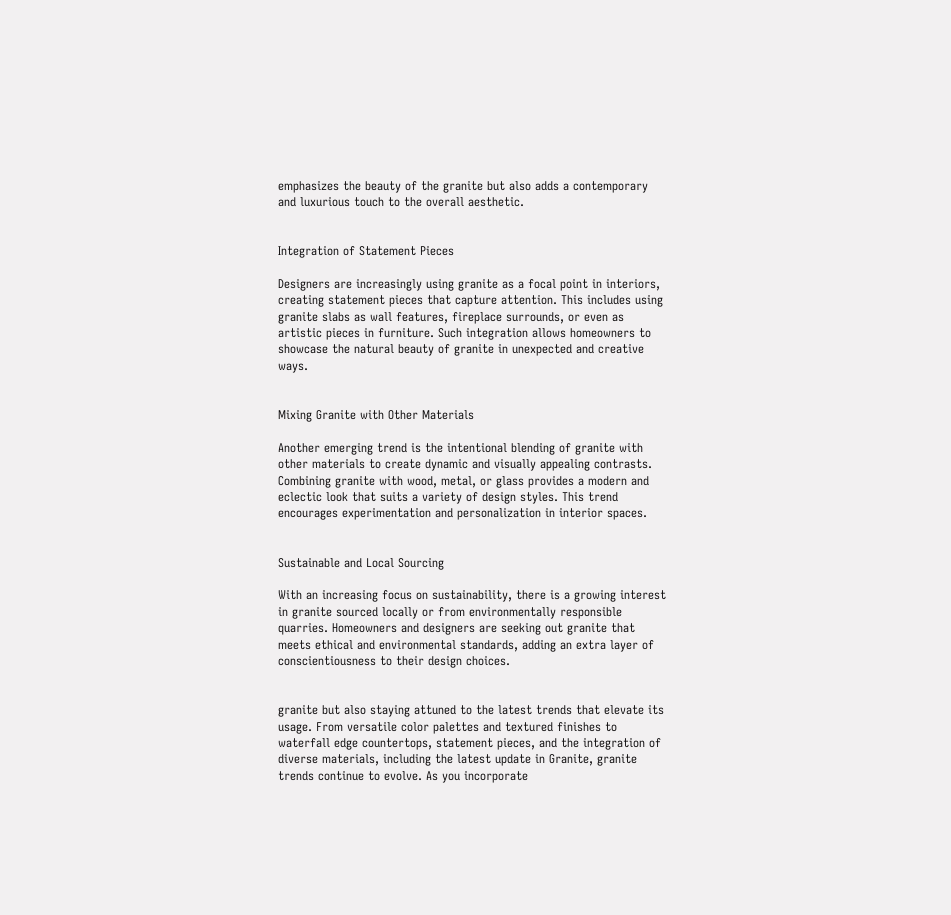emphasizes the beauty of the granite but also adds a contemporary and luxurious touch to the overall aesthetic.


Integration of Statement Pieces

Designers are increasingly using granite as a focal point in interiors, creating statement pieces that capture attention. This includes using granite slabs as wall features, fireplace surrounds, or even as artistic pieces in furniture. Such integration allows homeowners to showcase the natural beauty of granite in unexpected and creative ways.


Mixing Granite with Other Materials

Another emerging trend is the intentional blending of granite with other materials to create dynamic and visually appealing contrasts. Combining granite with wood, metal, or glass provides a modern and eclectic look that suits a variety of design styles. This trend encourages experimentation and personalization in interior spaces.


Sustainable and Local Sourcing

With an increasing focus on sustainability, there is a growing interest in granite sourced locally or from environmentally responsible quarries. Homeowners and designers are seeking out granite that meets ethical and environmental standards, adding an extra layer of conscientiousness to their design choices.


granite but also staying attuned to the latest trends that elevate its usage. From versatile color palettes and textured finishes to waterfall edge countertops, statement pieces, and the integration of diverse materials, including the latest update in Granite, granite trends continue to evolve. As you incorporate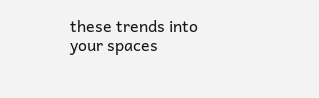these trends into your spaces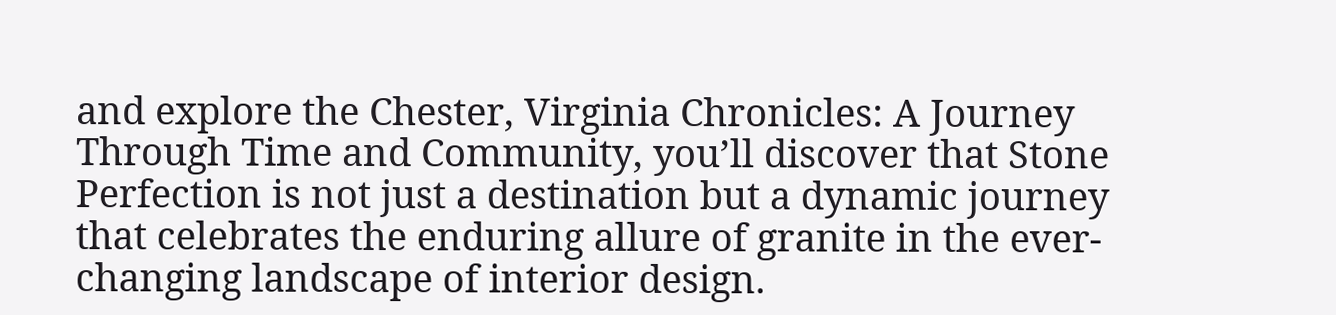and explore the Chester, Virginia Chronicles: A Journey Through Time and Community, you’ll discover that Stone Perfection is not just a destination but a dynamic journey that celebrates the enduring allure of granite in the ever-changing landscape of interior design.